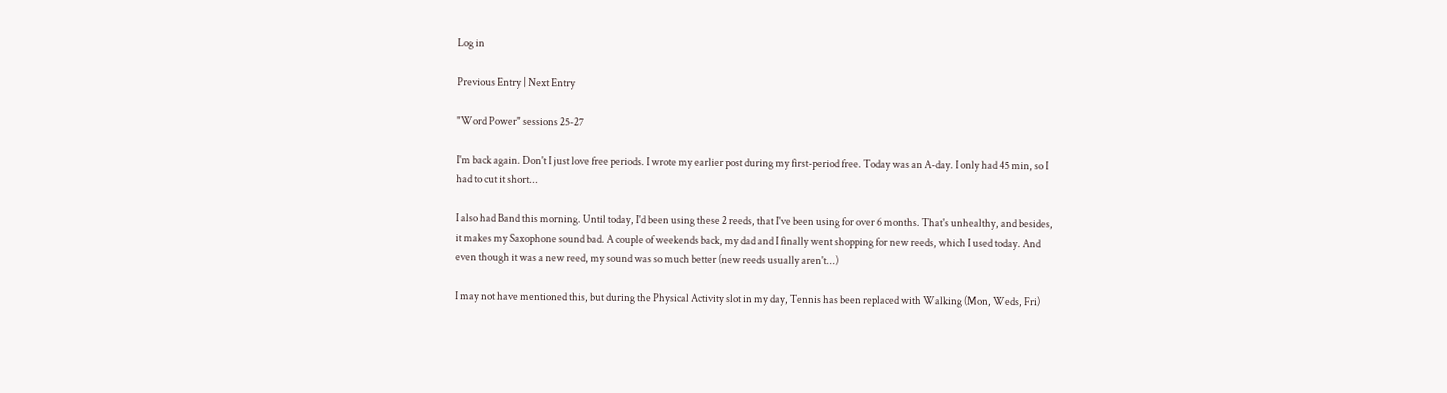Log in

Previous Entry | Next Entry

"Word Power" sessions 25-27

I'm back again. Don't I just love free periods. I wrote my earlier post during my first-period free. Today was an A-day. I only had 45 min, so I had to cut it short...

I also had Band this morning. Until today, I'd been using these 2 reeds, that I've been using for over 6 months. That's unhealthy, and besides, it makes my Saxophone sound bad. A couple of weekends back, my dad and I finally went shopping for new reeds, which I used today. And even though it was a new reed, my sound was so much better (new reeds usually aren't...)

I may not have mentioned this, but during the Physical Activity slot in my day, Tennis has been replaced with Walking (Mon, Weds, Fri)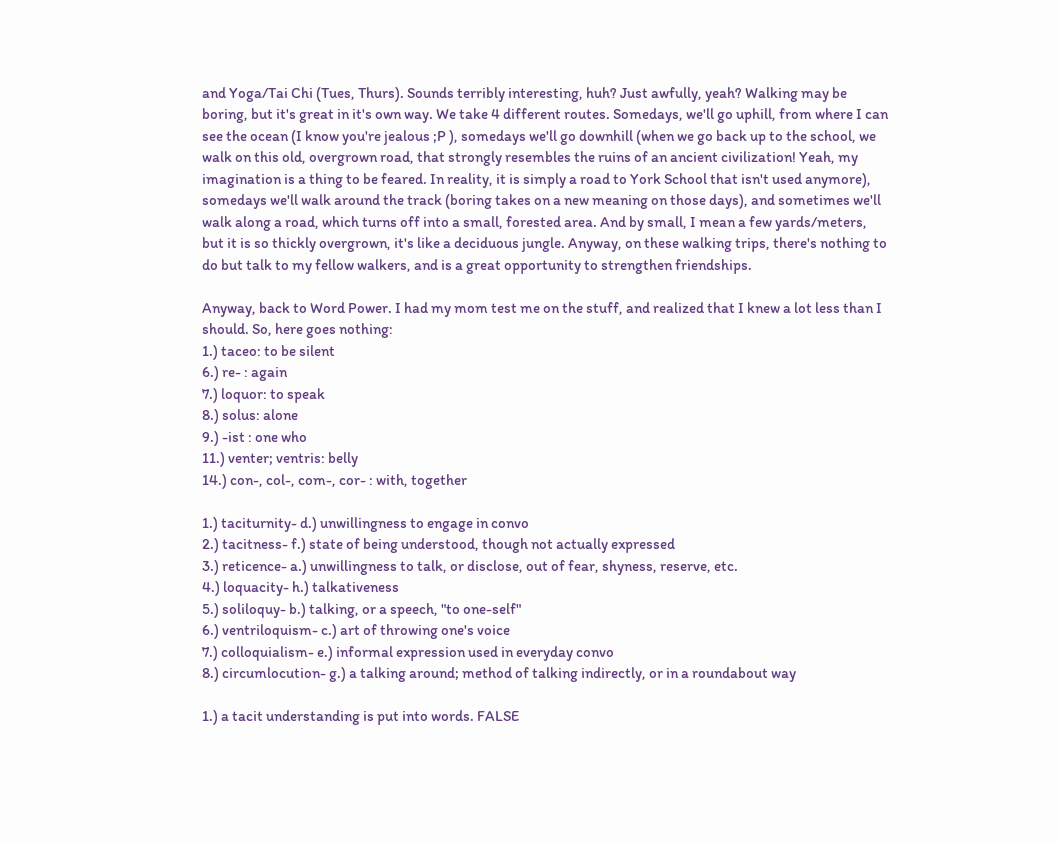and Yoga/Tai Chi (Tues, Thurs). Sounds terribly interesting, huh? Just awfully, yeah? Walking may be boring, but it's great in it's own way. We take 4 different routes. Somedays, we'll go uphill, from where I can see the ocean (I know you're jealous ;P ), somedays we'll go downhill (when we go back up to the school, we walk on this old, overgrown road, that strongly resembles the ruins of an ancient civilization! Yeah, my imagination is a thing to be feared. In reality, it is simply a road to York School that isn't used anymore), somedays we'll walk around the track (boring takes on a new meaning on those days), and sometimes we'll walk along a road, which turns off into a small, forested area. And by small, I mean a few yards/meters, but it is so thickly overgrown, it's like a deciduous jungle. Anyway, on these walking trips, there's nothing to do but talk to my fellow walkers, and is a great opportunity to strengthen friendships.

Anyway, back to Word Power. I had my mom test me on the stuff, and realized that I knew a lot less than I should. So, here goes nothing:
1.) taceo: to be silent
6.) re- : again
7.) loquor: to speak
8.) solus: alone
9.) -ist : one who
11.) venter; ventris: belly
14.) con-, col-, com-, cor- : with, together

1.) taciturnity- d.) unwillingness to engage in convo
2.) tacitness- f.) state of being understood, though not actually expressed
3.) reticence- a.) unwillingness to talk, or disclose, out of fear, shyness, reserve, etc.
4.) loquacity- h.) talkativeness
5.) soliloquy- b.) talking, or a speech, "to one-self"
6.) ventriloquism- c.) art of throwing one's voice
7.) colloquialism- e.) informal expression used in everyday convo
8.) circumlocution- g.) a talking around; method of talking indirectly, or in a roundabout way

1.) a tacit understanding is put into words. FALSE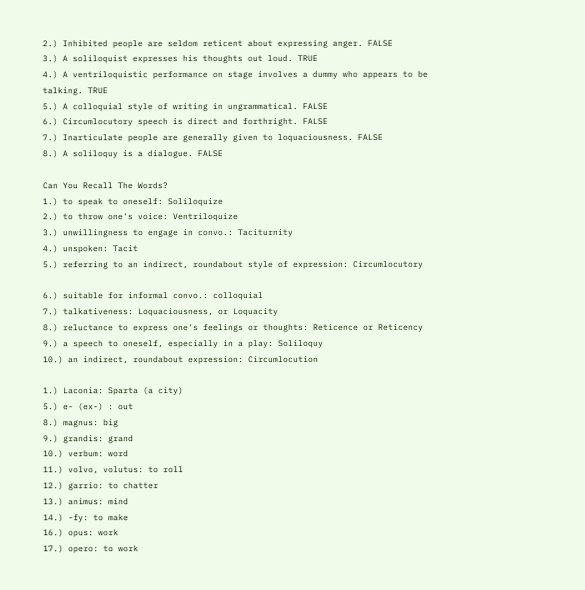2.) Inhibited people are seldom reticent about expressing anger. FALSE
3.) A soliloquist expresses his thoughts out loud. TRUE
4.) A ventriloquistic performance on stage involves a dummy who appears to be talking. TRUE
5.) A colloquial style of writing in ungrammatical. FALSE
6.) Circumlocutory speech is direct and forthright. FALSE
7.) Inarticulate people are generally given to loquaciousness. FALSE
8.) A soliloquy is a dialogue. FALSE

Can You Recall The Words?
1.) to speak to oneself: Soliloquize
2.) to throw one's voice: Ventriloquize
3.) unwillingness to engage in convo.: Taciturnity
4.) unspoken: Tacit
5.) referring to an indirect, roundabout style of expression: Circumlocutory

6.) suitable for informal convo.: colloquial
7.) talkativeness: Loquaciousness, or Loquacity
8.) reluctance to express one's feelings or thoughts: Reticence or Reticency
9.) a speech to oneself, especially in a play: Soliloquy
10.) an indirect, roundabout expression: Circumlocution

1.) Laconia: Sparta (a city)
5.) e- (ex-) : out
8.) magnus: big
9.) grandis: grand
10.) verbum: word
11.) volvo, volutus: to roll
12.) garrio: to chatter
13.) animus: mind
14.) -fy: to make
16.) opus: work
17.) opero: to work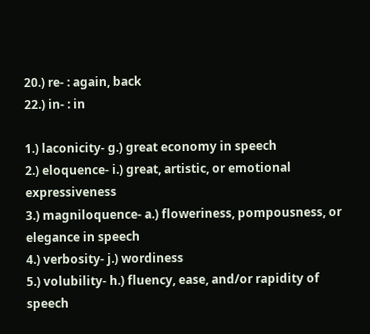20.) re- : again, back
22.) in- : in

1.) laconicity- g.) great economy in speech
2.) eloquence- i.) great, artistic, or emotional expressiveness
3.) magniloquence- a.) floweriness, pompousness, or elegance in speech
4.) verbosity- j.) wordiness
5.) volubility- h.) fluency, ease, and/or rapidity of speech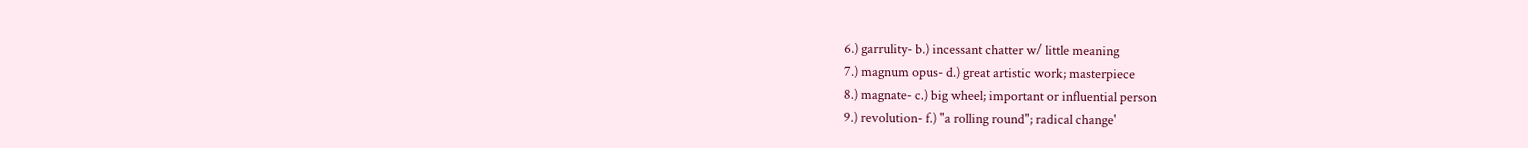6.) garrulity- b.) incessant chatter w/ little meaning
7.) magnum opus- d.) great artistic work; masterpiece
8.) magnate- c.) big wheel; important or influential person
9.) revolution- f.) "a rolling round"; radical change'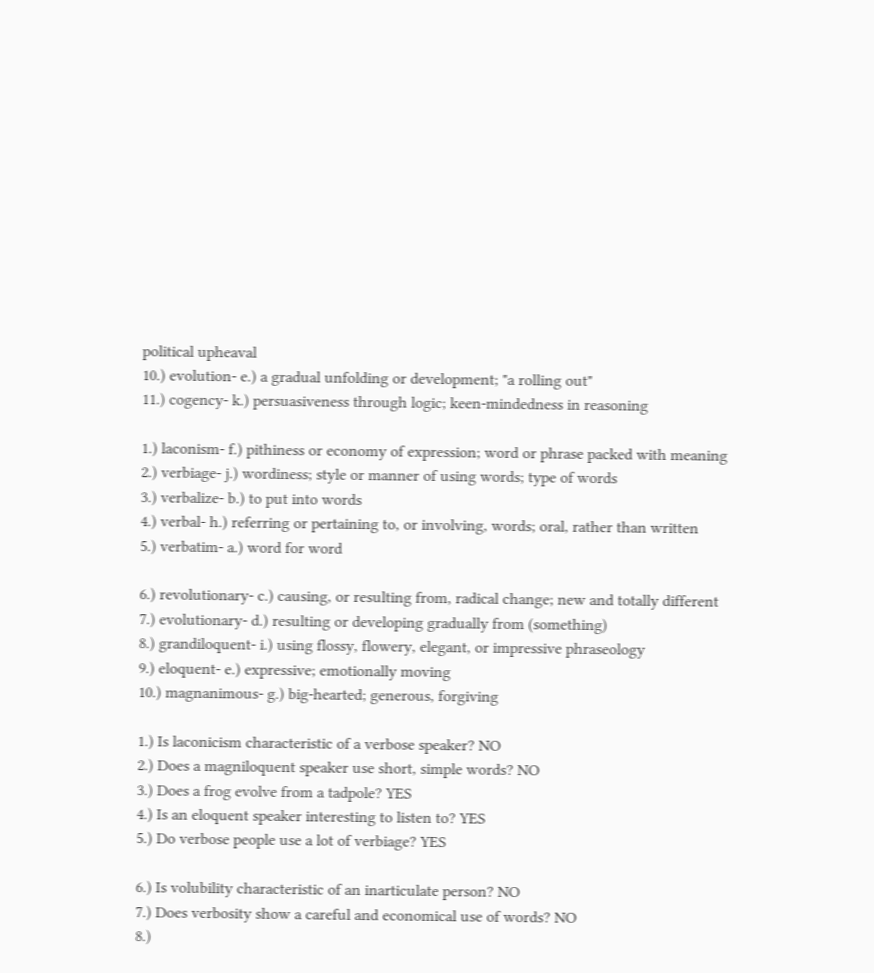political upheaval
10.) evolution- e.) a gradual unfolding or development; "a rolling out"
11.) cogency- k.) persuasiveness through logic; keen-mindedness in reasoning

1.) laconism- f.) pithiness or economy of expression; word or phrase packed with meaning
2.) verbiage- j.) wordiness; style or manner of using words; type of words
3.) verbalize- b.) to put into words
4.) verbal- h.) referring or pertaining to, or involving, words; oral, rather than written
5.) verbatim- a.) word for word

6.) revolutionary- c.) causing, or resulting from, radical change; new and totally different
7.) evolutionary- d.) resulting or developing gradually from (something)
8.) grandiloquent- i.) using flossy, flowery, elegant, or impressive phraseology
9.) eloquent- e.) expressive; emotionally moving
10.) magnanimous- g.) big-hearted; generous, forgiving

1.) Is laconicism characteristic of a verbose speaker? NO
2.) Does a magniloquent speaker use short, simple words? NO
3.) Does a frog evolve from a tadpole? YES
4.) Is an eloquent speaker interesting to listen to? YES
5.) Do verbose people use a lot of verbiage? YES

6.) Is volubility characteristic of an inarticulate person? NO
7.) Does verbosity show a careful and economical use of words? NO
8.)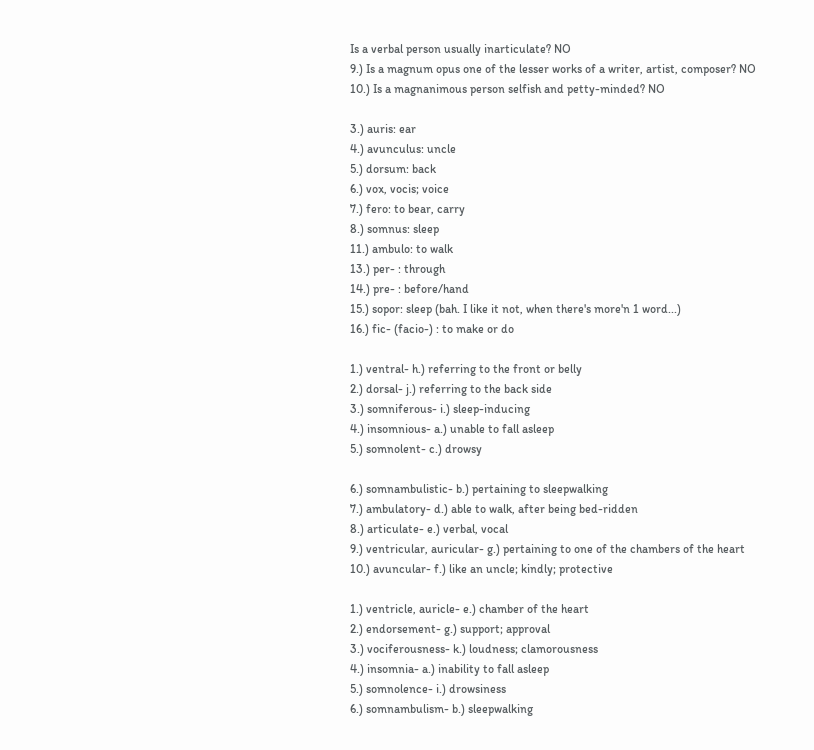Is a verbal person usually inarticulate? NO
9.) Is a magnum opus one of the lesser works of a writer, artist, composer? NO
10.) Is a magnanimous person selfish and petty-minded? NO

3.) auris: ear
4.) avunculus: uncle
5.) dorsum: back
6.) vox, vocis; voice
7.) fero: to bear, carry
8.) somnus: sleep
11.) ambulo: to walk
13.) per- : through
14.) pre- : before/hand
15.) sopor: sleep (bah. I like it not, when there's more'n 1 word...)
16.) fic- (facio-) : to make or do

1.) ventral- h.) referring to the front or belly
2.) dorsal- j.) referring to the back side
3.) somniferous- i.) sleep-inducing
4.) insomnious- a.) unable to fall asleep
5.) somnolent- c.) drowsy

6.) somnambulistic- b.) pertaining to sleepwalking
7.) ambulatory- d.) able to walk, after being bed-ridden
8.) articulate- e.) verbal, vocal
9.) ventricular, auricular- g.) pertaining to one of the chambers of the heart
10.) avuncular- f.) like an uncle; kindly; protective

1.) ventricle, auricle- e.) chamber of the heart
2.) endorsement- g.) support; approval
3.) vociferousness- k.) loudness; clamorousness
4.) insomnia- a.) inability to fall asleep
5.) somnolence- i.) drowsiness
6.) somnambulism- b.) sleepwalking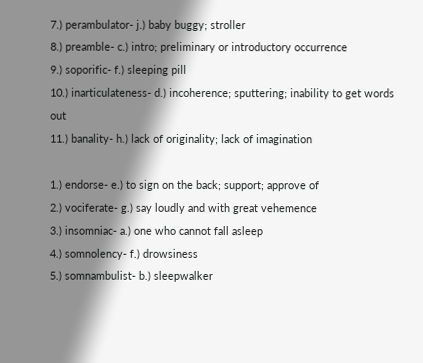7.) perambulator- j.) baby buggy; stroller
8.) preamble- c.) intro; preliminary or introductory occurrence
9.) soporific- f.) sleeping pill
10.) inarticulateness- d.) incoherence; sputtering; inability to get words out
11.) banality- h.) lack of originality; lack of imagination

1.) endorse- e.) to sign on the back; support; approve of
2.) vociferate- g.) say loudly and with great vehemence
3.) insomniac- a.) one who cannot fall asleep
4.) somnolency- f.) drowsiness
5.) somnambulist- b.) sleepwalker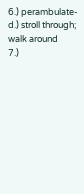6.) perambulate- d.) stroll through; walk around
7.)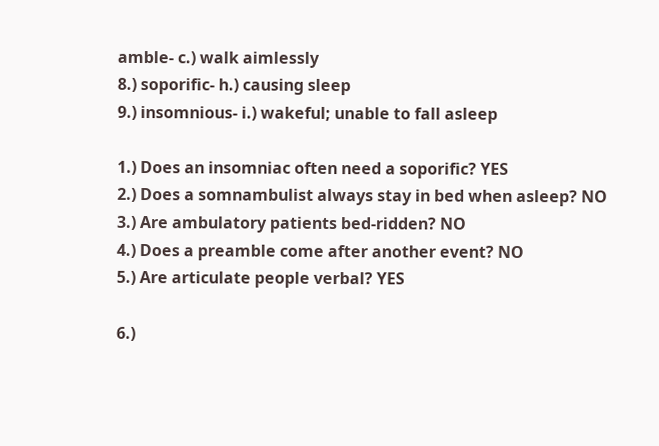amble- c.) walk aimlessly
8.) soporific- h.) causing sleep
9.) insomnious- i.) wakeful; unable to fall asleep

1.) Does an insomniac often need a soporific? YES
2.) Does a somnambulist always stay in bed when asleep? NO
3.) Are ambulatory patients bed-ridden? NO
4.) Does a preamble come after another event? NO
5.) Are articulate people verbal? YES

6.)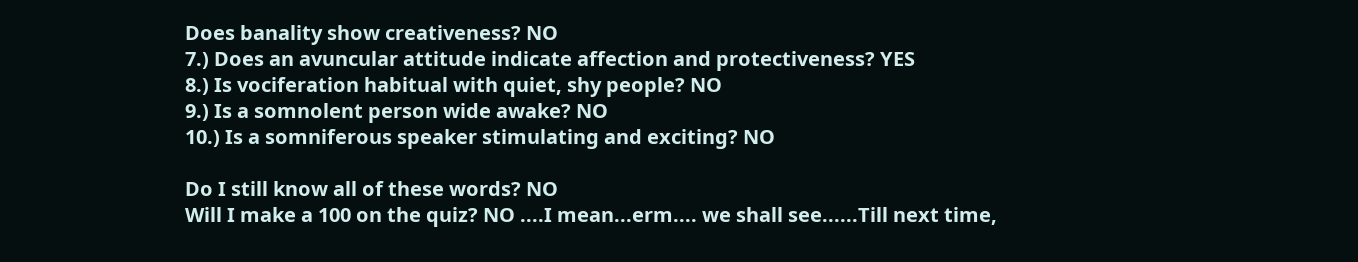Does banality show creativeness? NO
7.) Does an avuncular attitude indicate affection and protectiveness? YES
8.) Is vociferation habitual with quiet, shy people? NO
9.) Is a somnolent person wide awake? NO
10.) Is a somniferous speaker stimulating and exciting? NO

Do I still know all of these words? NO
Will I make a 100 on the quiz? NO ....I mean...erm.... we shall see......Till next time,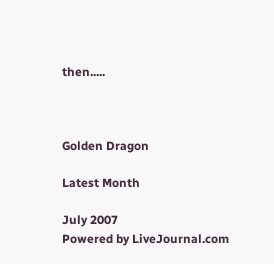then.....



Golden Dragon

Latest Month

July 2007
Powered by LiveJournal.com